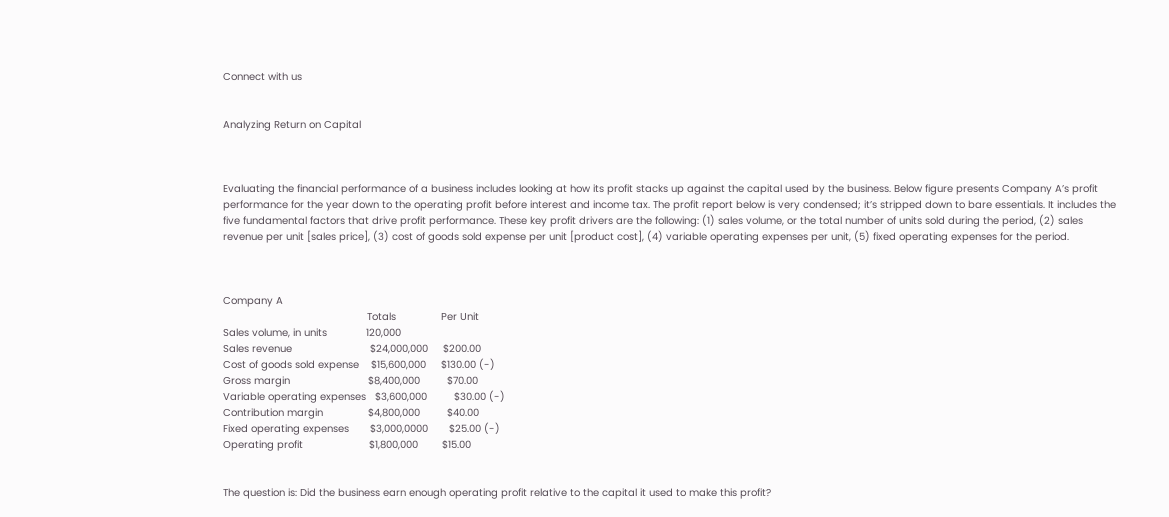Connect with us


Analyzing Return on Capital



Evaluating the financial performance of a business includes looking at how its profit stacks up against the capital used by the business. Below figure presents Company A’s profit performance for the year down to the operating profit before interest and income tax. The profit report below is very condensed; it’s stripped down to bare essentials. It includes the five fundamental factors that drive profit performance. These key profit drivers are the following: (1) sales volume, or the total number of units sold during the period, (2) sales revenue per unit [sales price], (3) cost of goods sold expense per unit [product cost], (4) variable operating expenses per unit, (5) fixed operating expenses for the period.



Company A
                                                Totals               Per Unit
Sales volume, in units             120,000
Sales revenue                          $24,000,000     $200.00
Cost of goods sold expense    $15,600,000     $130.00 (-)
Gross margin                          $8,400,000         $70.00
Variable operating expenses   $3,600,000         $30.00 (-)
Contribution margin               $4,800,000         $40.00
Fixed operating expenses       $3,000,0000       $25.00 (-)
Operating profit                      $1,800,000        $15.00


The question is: Did the business earn enough operating profit relative to the capital it used to make this profit?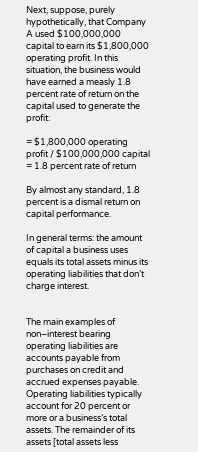Next, suppose, purely hypothetically, that Company A used $100,000,000 capital to earn its $1,800,000 operating profit. In this situation, the business would have earned a measly 1.8 percent rate of return on the capital used to generate the profit:

= $1,800,000 operating profit / $100,000,000 capital
= 1.8 percent rate of return

By almost any standard, 1.8 percent is a dismal return on capital performance.

In general terms: the amount of capital a business uses equals its total assets minus its operating liabilities that don’t charge interest.


The main examples of non–interest bearing operating liabilities are accounts payable from purchases on credit and accrued expenses payable. Operating liabilities typically account for 20 percent or more or a business’s total assets. The remainder of its assets [total assets less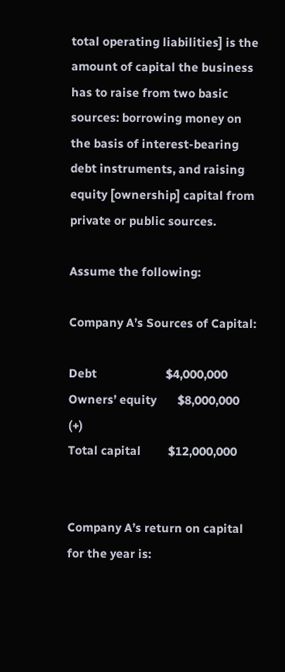total operating liabilities] is the amount of capital the business has to raise from two basic sources: borrowing money on the basis of interest-bearing debt instruments, and raising equity [ownership] capital from private or public sources.

Assume the following:

Company A’s Sources of Capital:

Debt                       $4,000,000
Owners’ equity       $8,000,000 (+)
Total capital         $12,000,000


Company A’s return on capital for the year is: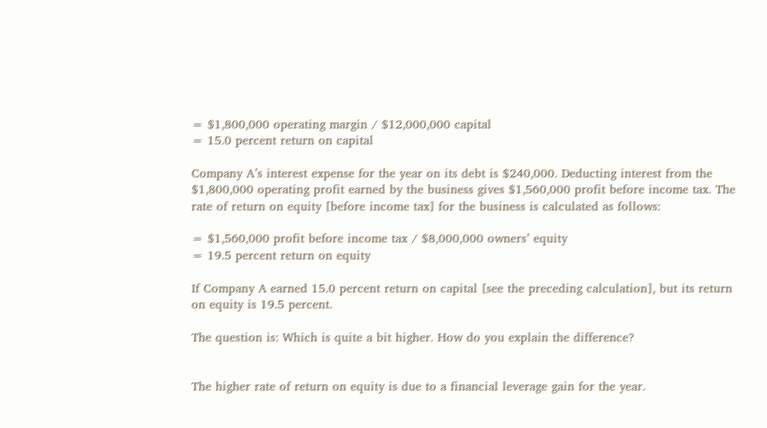= $1,800,000 operating margin / $12,000,000 capital
= 15.0 percent return on capital

Company A’s interest expense for the year on its debt is $240,000. Deducting interest from the $1,800,000 operating profit earned by the business gives $1,560,000 profit before income tax. The rate of return on equity [before income tax] for the business is calculated as follows:

= $1,560,000 profit before income tax / $8,000,000 owners’ equity
= 19.5 percent return on equity

If Company A earned 15.0 percent return on capital [see the preceding calculation], but its return on equity is 19.5 percent.

The question is: Which is quite a bit higher. How do you explain the difference?


The higher rate of return on equity is due to a financial leverage gain for the year.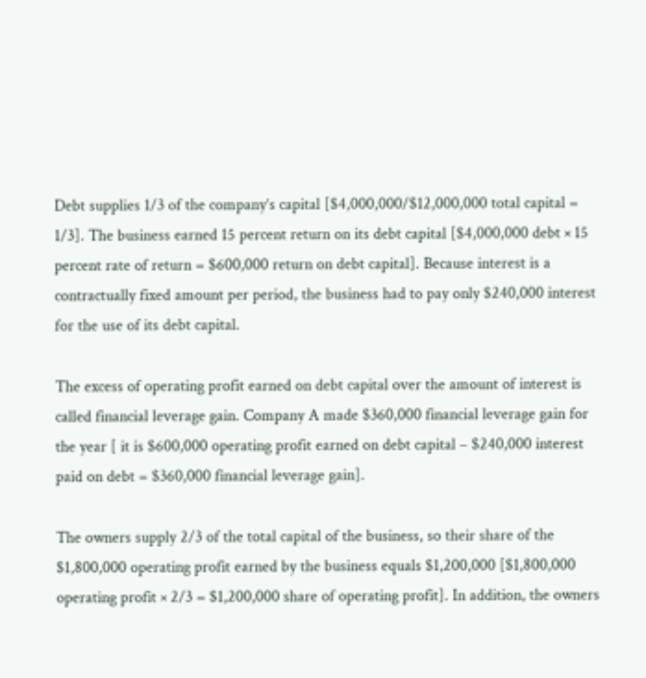Debt supplies 1/3 of the company’s capital [$4,000,000/$12,000,000 total capital = 1/3]. The business earned 15 percent return on its debt capital [$4,000,000 debt × 15 percent rate of return = $600,000 return on debt capital]. Because interest is a contractually fixed amount per period, the business had to pay only $240,000 interest for the use of its debt capital.

The excess of operating profit earned on debt capital over the amount of interest is called financial leverage gain. Company A made $360,000 financial leverage gain for the year [ it is $600,000 operating profit earned on debt capital – $240,000 interest paid on debt = $360,000 financial leverage gain].

The owners supply 2/3 of the total capital of the business, so their share of the $1,800,000 operating profit earned by the business equals $1,200,000 [$1,800,000 operating profit × 2/3 = $1,200,000 share of operating profit]. In addition, the owners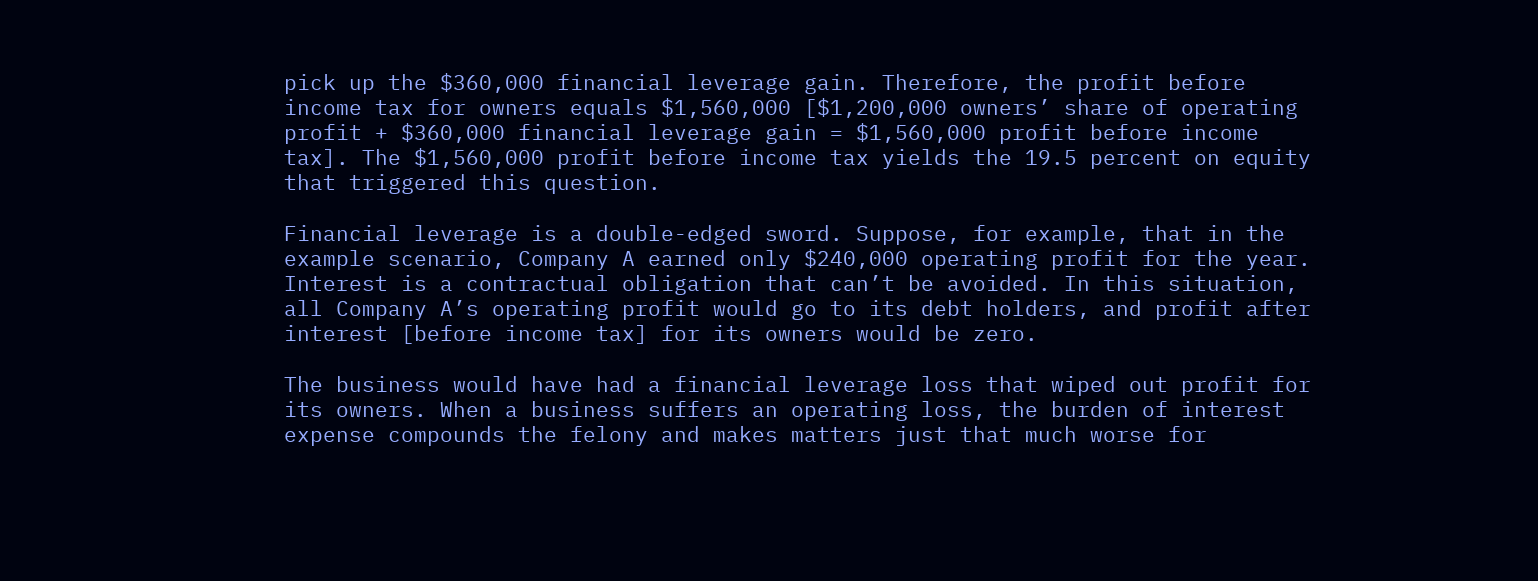pick up the $360,000 financial leverage gain. Therefore, the profit before income tax for owners equals $1,560,000 [$1,200,000 owners’ share of operating profit + $360,000 financial leverage gain = $1,560,000 profit before income tax]. The $1,560,000 profit before income tax yields the 19.5 percent on equity that triggered this question.

Financial leverage is a double-edged sword. Suppose, for example, that in the example scenario, Company A earned only $240,000 operating profit for the year. Interest is a contractual obligation that can’t be avoided. In this situation, all Company A’s operating profit would go to its debt holders, and profit after interest [before income tax] for its owners would be zero.

The business would have had a financial leverage loss that wiped out profit for its owners. When a business suffers an operating loss, the burden of interest expense compounds the felony and makes matters just that much worse for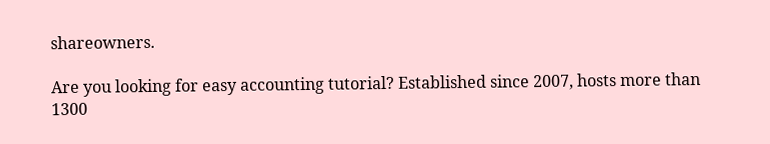shareowners.

Are you looking for easy accounting tutorial? Established since 2007, hosts more than 1300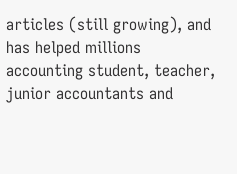articles (still growing), and has helped millions accounting student, teacher, junior accountants and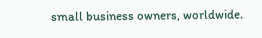small business owners, worldwide.